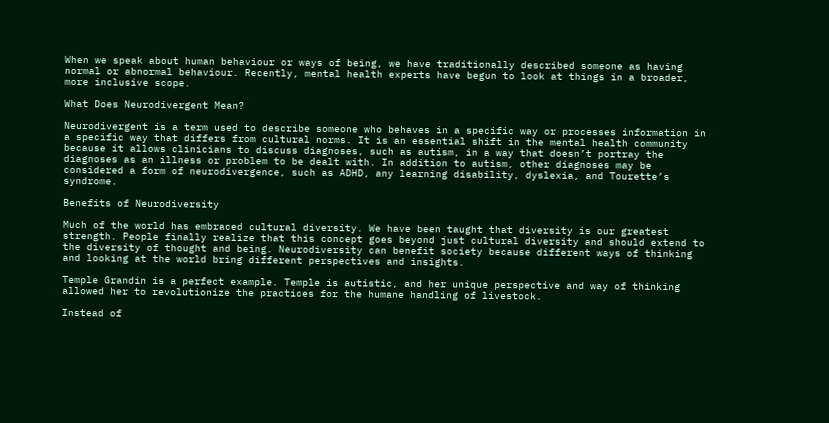When we speak about human behaviour or ways of being, we have traditionally described someone as having normal or abnormal behaviour. Recently, mental health experts have begun to look at things in a broader, more inclusive scope.

What Does Neurodivergent Mean?

Neurodivergent is a term used to describe someone who behaves in a specific way or processes information in a specific way that differs from cultural norms. It is an essential shift in the mental health community because it allows clinicians to discuss diagnoses, such as autism, in a way that doesn’t portray the diagnoses as an illness or problem to be dealt with. In addition to autism, other diagnoses may be considered a form of neurodivergence, such as ADHD, any learning disability, dyslexia, and Tourette’s syndrome.

Benefits of Neurodiversity

Much of the world has embraced cultural diversity. We have been taught that diversity is our greatest strength. People finally realize that this concept goes beyond just cultural diversity and should extend to the diversity of thought and being. Neurodiversity can benefit society because different ways of thinking and looking at the world bring different perspectives and insights.

Temple Grandin is a perfect example. Temple is autistic, and her unique perspective and way of thinking allowed her to revolutionize the practices for the humane handling of livestock.

Instead of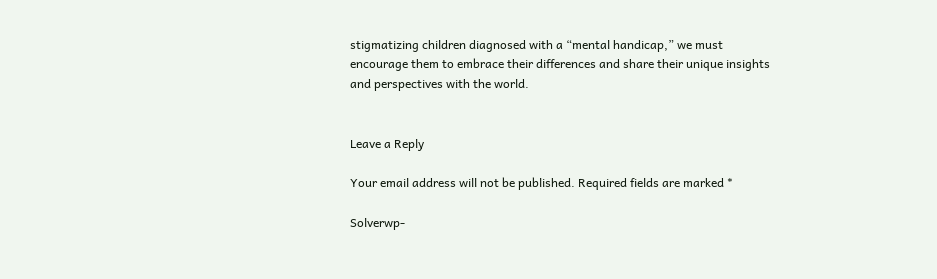stigmatizing children diagnosed with a “mental handicap,” we must encourage them to embrace their differences and share their unique insights and perspectives with the world.


Leave a Reply

Your email address will not be published. Required fields are marked *

Solverwp-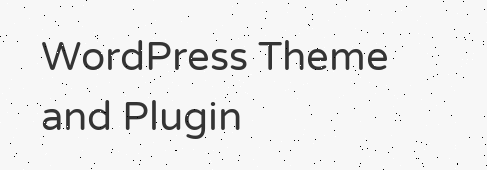WordPress Theme and Plugin